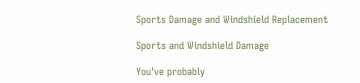Sports Damage and Windshield Replacement

Sports and Windshield Damage

You've probably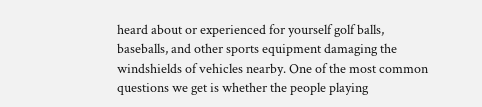heard about or experienced for yourself golf balls, baseballs, and other sports equipment damaging the windshields of vehicles nearby. One of the most common questions we get is whether the people playing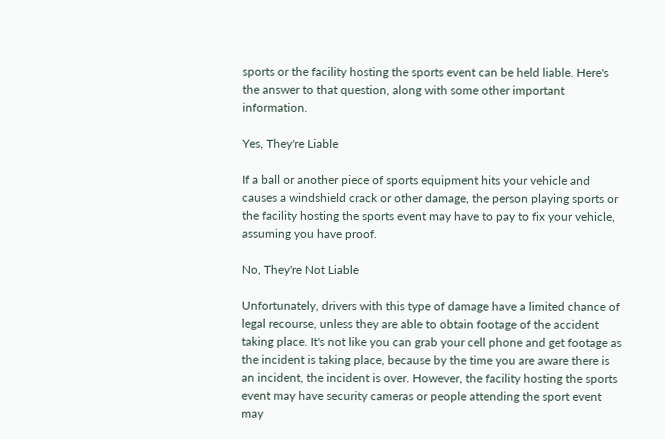sports or the facility hosting the sports event can be held liable. Here's the answer to that question, along with some other important information.

Yes, They're Liable

If a ball or another piece of sports equipment hits your vehicle and causes a windshield crack or other damage, the person playing sports or the facility hosting the sports event may have to pay to fix your vehicle, assuming you have proof.

No, They're Not Liable

Unfortunately, drivers with this type of damage have a limited chance of legal recourse, unless they are able to obtain footage of the accident taking place. It's not like you can grab your cell phone and get footage as the incident is taking place, because by the time you are aware there is an incident, the incident is over. However, the facility hosting the sports event may have security cameras or people attending the sport event may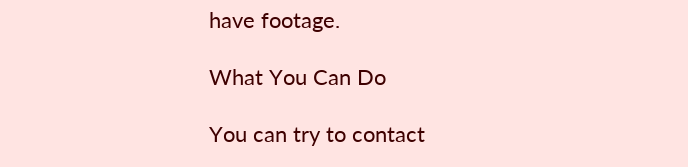have footage.

What You Can Do

You can try to contact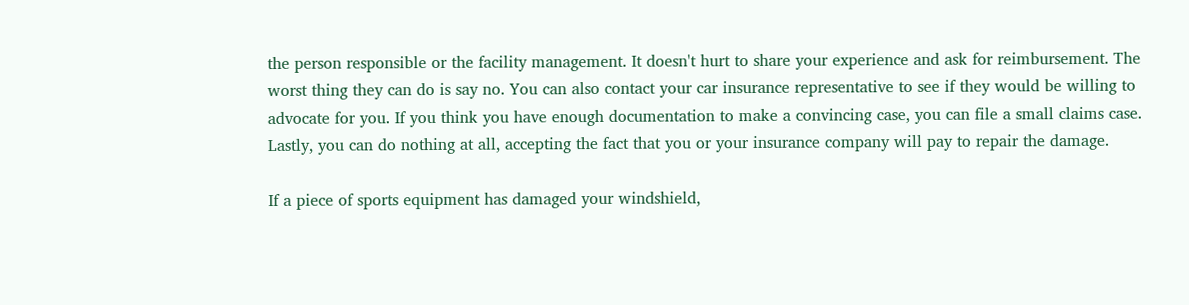the person responsible or the facility management. It doesn't hurt to share your experience and ask for reimbursement. The worst thing they can do is say no. You can also contact your car insurance representative to see if they would be willing to advocate for you. If you think you have enough documentation to make a convincing case, you can file a small claims case. Lastly, you can do nothing at all, accepting the fact that you or your insurance company will pay to repair the damage.

If a piece of sports equipment has damaged your windshield,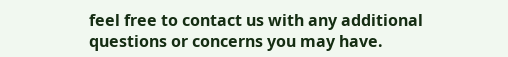feel free to contact us with any additional questions or concerns you may have.